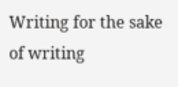Writing for the sake of writing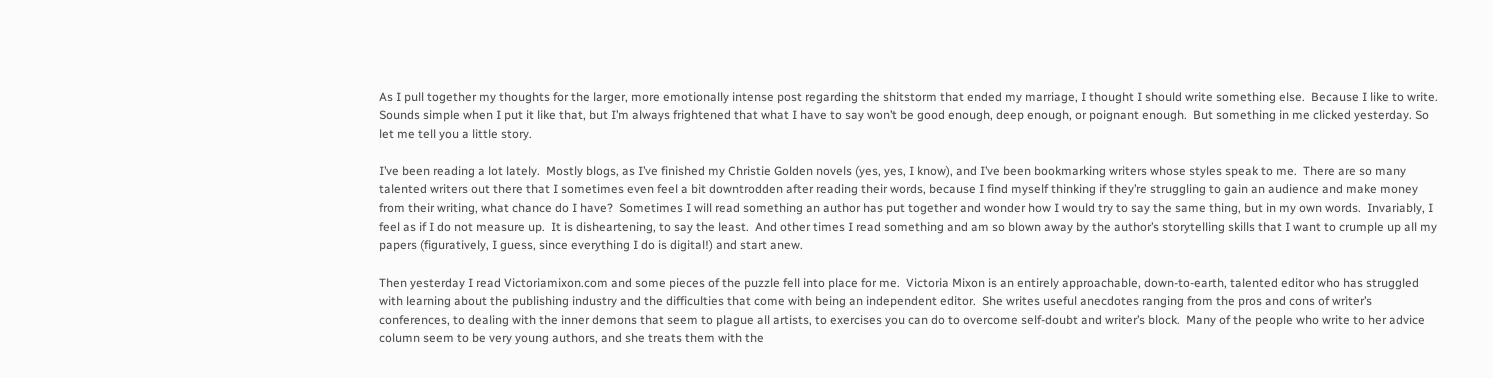As I pull together my thoughts for the larger, more emotionally intense post regarding the shitstorm that ended my marriage, I thought I should write something else.  Because I like to write.  Sounds simple when I put it like that, but I’m always frightened that what I have to say won’t be good enough, deep enough, or poignant enough.  But something in me clicked yesterday. So let me tell you a little story.

I’ve been reading a lot lately.  Mostly blogs, as I’ve finished my Christie Golden novels (yes, yes, I know), and I’ve been bookmarking writers whose styles speak to me.  There are so many talented writers out there that I sometimes even feel a bit downtrodden after reading their words, because I find myself thinking if they’re struggling to gain an audience and make money from their writing, what chance do I have?  Sometimes I will read something an author has put together and wonder how I would try to say the same thing, but in my own words.  Invariably, I feel as if I do not measure up.  It is disheartening, to say the least.  And other times I read something and am so blown away by the author’s storytelling skills that I want to crumple up all my papers (figuratively, I guess, since everything I do is digital!) and start anew.

Then yesterday I read Victoriamixon.com and some pieces of the puzzle fell into place for me.  Victoria Mixon is an entirely approachable, down-to-earth, talented editor who has struggled with learning about the publishing industry and the difficulties that come with being an independent editor.  She writes useful anecdotes ranging from the pros and cons of writer’s conferences, to dealing with the inner demons that seem to plague all artists, to exercises you can do to overcome self-doubt and writer’s block.  Many of the people who write to her advice column seem to be very young authors, and she treats them with the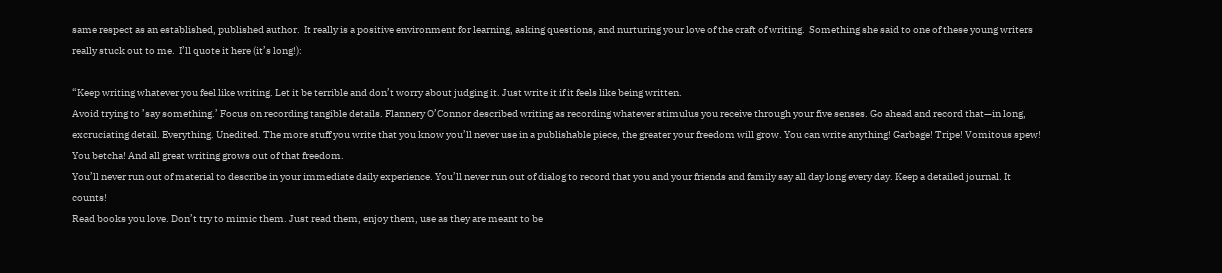same respect as an established, published author.  It really is a positive environment for learning, asking questions, and nurturing your love of the craft of writing.  Something she said to one of these young writers really stuck out to me.  I’ll quote it here (it’s long!):

“Keep writing whatever you feel like writing. Let it be terrible and don’t worry about judging it. Just write it if it feels like being written.
Avoid trying to ’say something.’ Focus on recording tangible details. Flannery O’Connor described writing as recording whatever stimulus you receive through your five senses. Go ahead and record that—in long, excruciating detail. Everything. Unedited. The more stuff you write that you know you’ll never use in a publishable piece, the greater your freedom will grow. You can write anything! Garbage! Tripe! Vomitous spew! You betcha! And all great writing grows out of that freedom.
You’ll never run out of material to describe in your immediate daily experience. You’ll never run out of dialog to record that you and your friends and family say all day long every day. Keep a detailed journal. It counts!
Read books you love. Don’t try to mimic them. Just read them, enjoy them, use as they are meant to be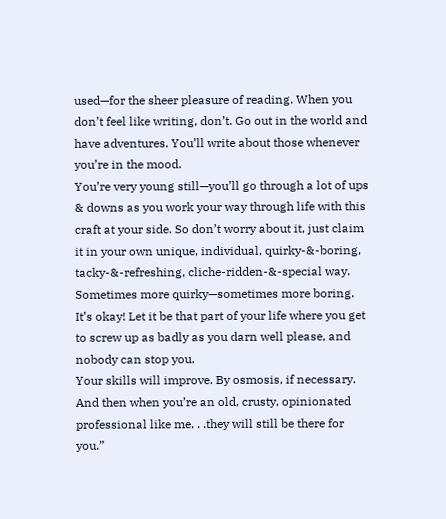used—for the sheer pleasure of reading. When you don’t feel like writing, don’t. Go out in the world and have adventures. You’ll write about those whenever you’re in the mood.
You’re very young still—you’ll go through a lot of ups & downs as you work your way through life with this craft at your side. So don’t worry about it, just claim it in your own unique, individual, quirky-&-boring, tacky-&-refreshing, cliche-ridden-&-special way. Sometimes more quirky—sometimes more boring. It’s okay! Let it be that part of your life where you get to screw up as badly as you darn well please, and nobody can stop you.
Your skills will improve. By osmosis, if necessary. And then when you’re an old, crusty, opinionated professional like me. . .they will still be there for you.”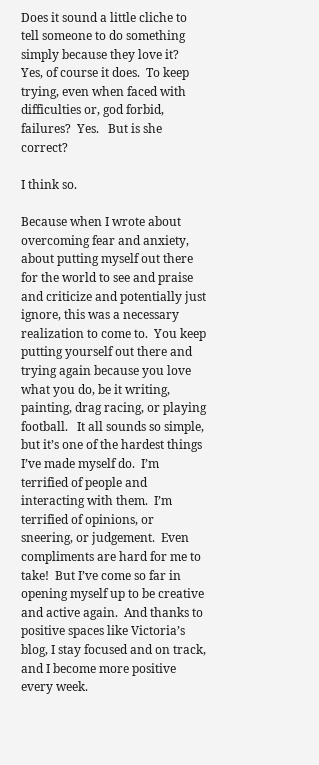Does it sound a little cliche to tell someone to do something simply because they love it?  Yes, of course it does.  To keep trying, even when faced with difficulties or, god forbid, failures?  Yes.   But is she correct?

I think so.

Because when I wrote about overcoming fear and anxiety, about putting myself out there for the world to see and praise and criticize and potentially just ignore, this was a necessary realization to come to.  You keep putting yourself out there and trying again because you love what you do, be it writing, painting, drag racing, or playing football.   It all sounds so simple, but it’s one of the hardest things I’ve made myself do.  I’m terrified of people and interacting with them.  I’m terrified of opinions, or sneering, or judgement.  Even compliments are hard for me to take!  But I’ve come so far in opening myself up to be creative and active again.  And thanks to positive spaces like Victoria’s blog, I stay focused and on track, and I become more positive every week.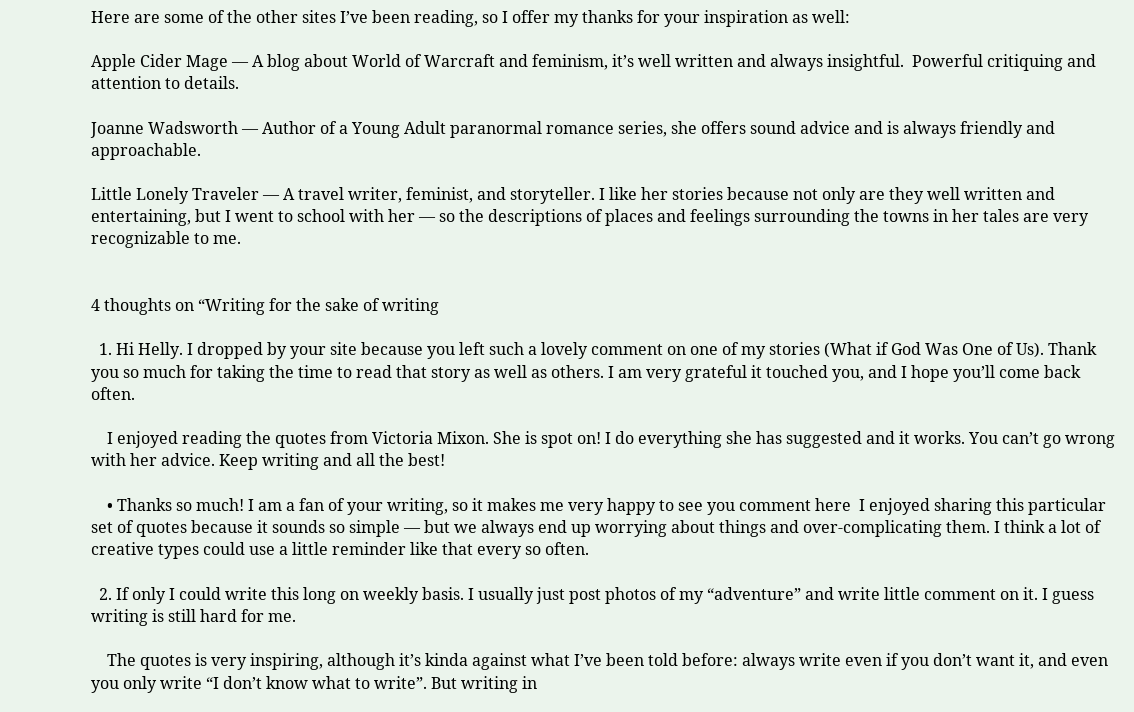Here are some of the other sites I’ve been reading, so I offer my thanks for your inspiration as well:

Apple Cider Mage — A blog about World of Warcraft and feminism, it’s well written and always insightful.  Powerful critiquing and attention to details.

Joanne Wadsworth — Author of a Young Adult paranormal romance series, she offers sound advice and is always friendly and approachable.

Little Lonely Traveler — A travel writer, feminist, and storyteller. I like her stories because not only are they well written and entertaining, but I went to school with her — so the descriptions of places and feelings surrounding the towns in her tales are very recognizable to me.


4 thoughts on “Writing for the sake of writing

  1. Hi Helly. I dropped by your site because you left such a lovely comment on one of my stories (What if God Was One of Us). Thank you so much for taking the time to read that story as well as others. I am very grateful it touched you, and I hope you’ll come back often.

    I enjoyed reading the quotes from Victoria Mixon. She is spot on! I do everything she has suggested and it works. You can’t go wrong with her advice. Keep writing and all the best!

    • Thanks so much! I am a fan of your writing, so it makes me very happy to see you comment here  I enjoyed sharing this particular set of quotes because it sounds so simple — but we always end up worrying about things and over-complicating them. I think a lot of creative types could use a little reminder like that every so often.

  2. If only I could write this long on weekly basis. I usually just post photos of my “adventure” and write little comment on it. I guess writing is still hard for me.

    The quotes is very inspiring, although it’s kinda against what I’ve been told before: always write even if you don’t want it, and even you only write “I don’t know what to write”. But writing in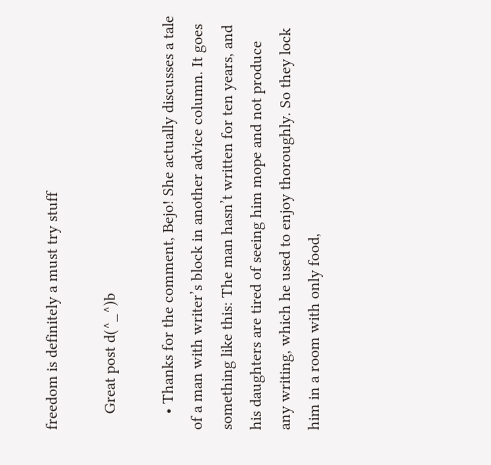freedom is definitely a must try stuff

    Great post d(^_^)b

    • Thanks for the comment, Bejo! She actually discusses a tale of a man with writer’s block in another advice column. It goes something like this: The man hasn’t written for ten years, and his daughters are tired of seeing him mope and not produce any writing, which he used to enjoy thoroughly. So they lock him in a room with only food,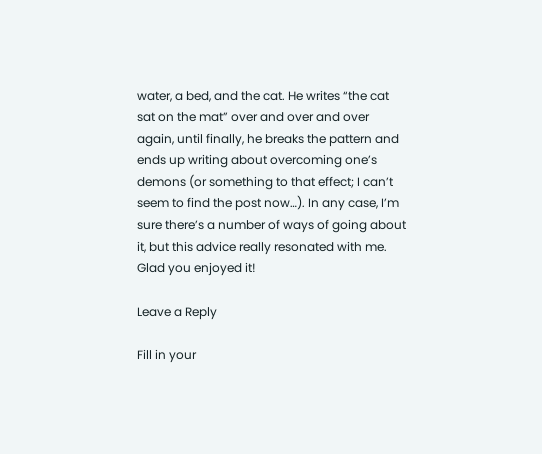water, a bed, and the cat. He writes “the cat sat on the mat” over and over and over again, until finally, he breaks the pattern and ends up writing about overcoming one’s demons (or something to that effect; I can’t seem to find the post now…). In any case, I’m sure there’s a number of ways of going about it, but this advice really resonated with me. Glad you enjoyed it!

Leave a Reply

Fill in your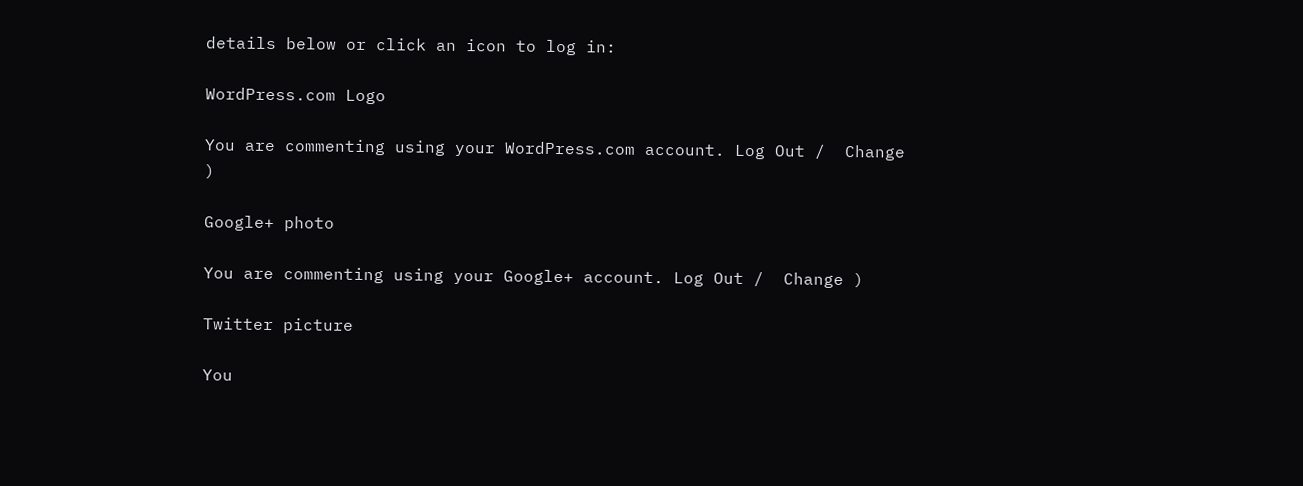details below or click an icon to log in:

WordPress.com Logo

You are commenting using your WordPress.com account. Log Out /  Change )

Google+ photo

You are commenting using your Google+ account. Log Out /  Change )

Twitter picture

You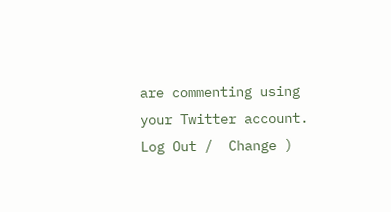are commenting using your Twitter account. Log Out /  Change )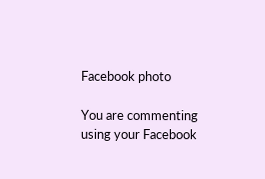Facebook photo

You are commenting using your Facebook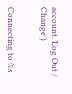account. Log Out /  Change )


Connecting to %s